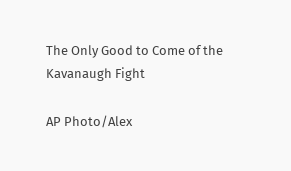The Only Good to Come of the Kavanaugh Fight

AP Photo/Alex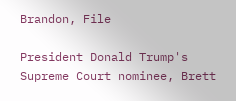Brandon, File

President Donald Trump's Supreme Court nominee, Brett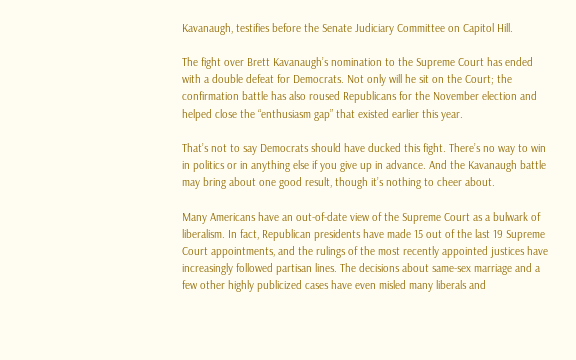Kavanaugh, testifies before the Senate Judiciary Committee on Capitol Hill.

The fight over Brett Kavanaugh’s nomination to the Supreme Court has ended with a double defeat for Democrats. Not only will he sit on the Court; the confirmation battle has also roused Republicans for the November election and helped close the “enthusiasm gap” that existed earlier this year.

That’s not to say Democrats should have ducked this fight. There’s no way to win in politics or in anything else if you give up in advance. And the Kavanaugh battle may bring about one good result, though it’s nothing to cheer about.

Many Americans have an out-of-date view of the Supreme Court as a bulwark of liberalism. In fact, Republican presidents have made 15 out of the last 19 Supreme Court appointments, and the rulings of the most recently appointed justices have increasingly followed partisan lines. The decisions about same-sex marriage and a few other highly publicized cases have even misled many liberals and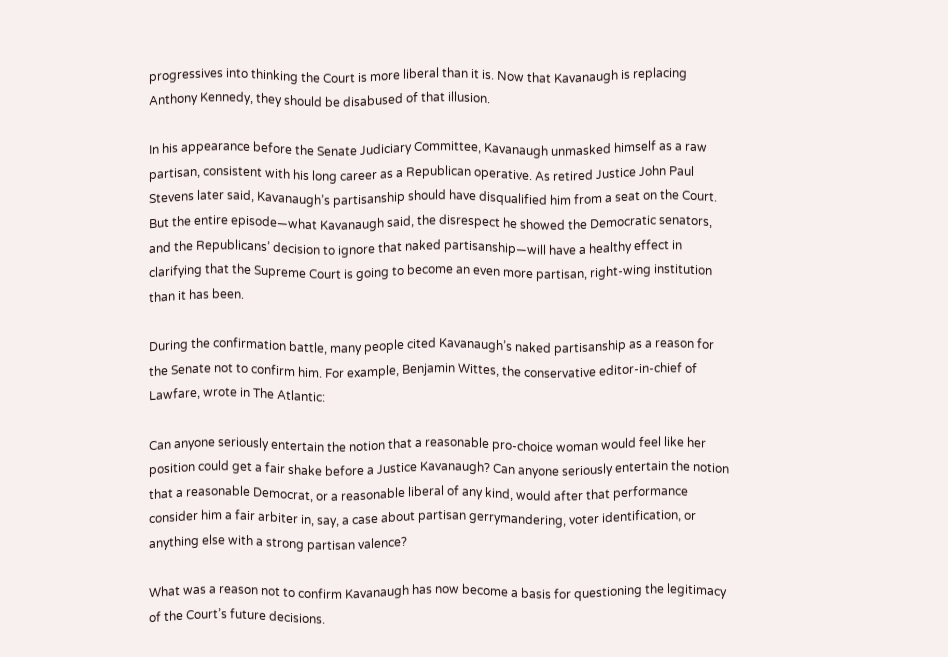progressives into thinking the Court is more liberal than it is. Now that Kavanaugh is replacing Anthony Kennedy, they should be disabused of that illusion.

In his appearance before the Senate Judiciary Committee, Kavanaugh unmasked himself as a raw partisan, consistent with his long career as a Republican operative. As retired Justice John Paul Stevens later said, Kavanaugh’s partisanship should have disqualified him from a seat on the Court. But the entire episode—what Kavanaugh said, the disrespect he showed the Democratic senators, and the Republicans’ decision to ignore that naked partisanship—will have a healthy effect in clarifying that the Supreme Court is going to become an even more partisan, right-wing institution than it has been.

During the confirmation battle, many people cited Kavanaugh’s naked partisanship as a reason for the Senate not to confirm him. For example, Benjamin Wittes, the conservative editor-in-chief of Lawfare, wrote in The Atlantic:

Can anyone seriously entertain the notion that a reasonable pro-choice woman would feel like her position could get a fair shake before a Justice Kavanaugh? Can anyone seriously entertain the notion that a reasonable Democrat, or a reasonable liberal of any kind, would after that performance consider him a fair arbiter in, say, a case about partisan gerrymandering, voter identification, or anything else with a strong partisan valence?

What was a reason not to confirm Kavanaugh has now become a basis for questioning the legitimacy of the Court’s future decisions.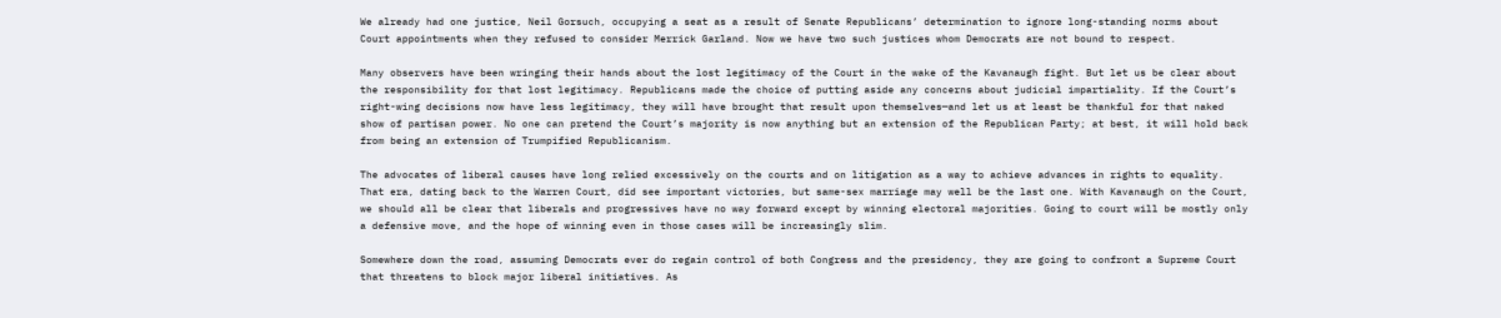We already had one justice, Neil Gorsuch, occupying a seat as a result of Senate Republicans’ determination to ignore long-standing norms about Court appointments when they refused to consider Merrick Garland. Now we have two such justices whom Democrats are not bound to respect.

Many observers have been wringing their hands about the lost legitimacy of the Court in the wake of the Kavanaugh fight. But let us be clear about the responsibility for that lost legitimacy. Republicans made the choice of putting aside any concerns about judicial impartiality. If the Court’s right-wing decisions now have less legitimacy, they will have brought that result upon themselves—and let us at least be thankful for that naked show of partisan power. No one can pretend the Court’s majority is now anything but an extension of the Republican Party; at best, it will hold back from being an extension of Trumpified Republicanism.

The advocates of liberal causes have long relied excessively on the courts and on litigation as a way to achieve advances in rights to equality. That era, dating back to the Warren Court, did see important victories, but same-sex marriage may well be the last one. With Kavanaugh on the Court, we should all be clear that liberals and progressives have no way forward except by winning electoral majorities. Going to court will be mostly only a defensive move, and the hope of winning even in those cases will be increasingly slim.

Somewhere down the road, assuming Democrats ever do regain control of both Congress and the presidency, they are going to confront a Supreme Court that threatens to block major liberal initiatives. As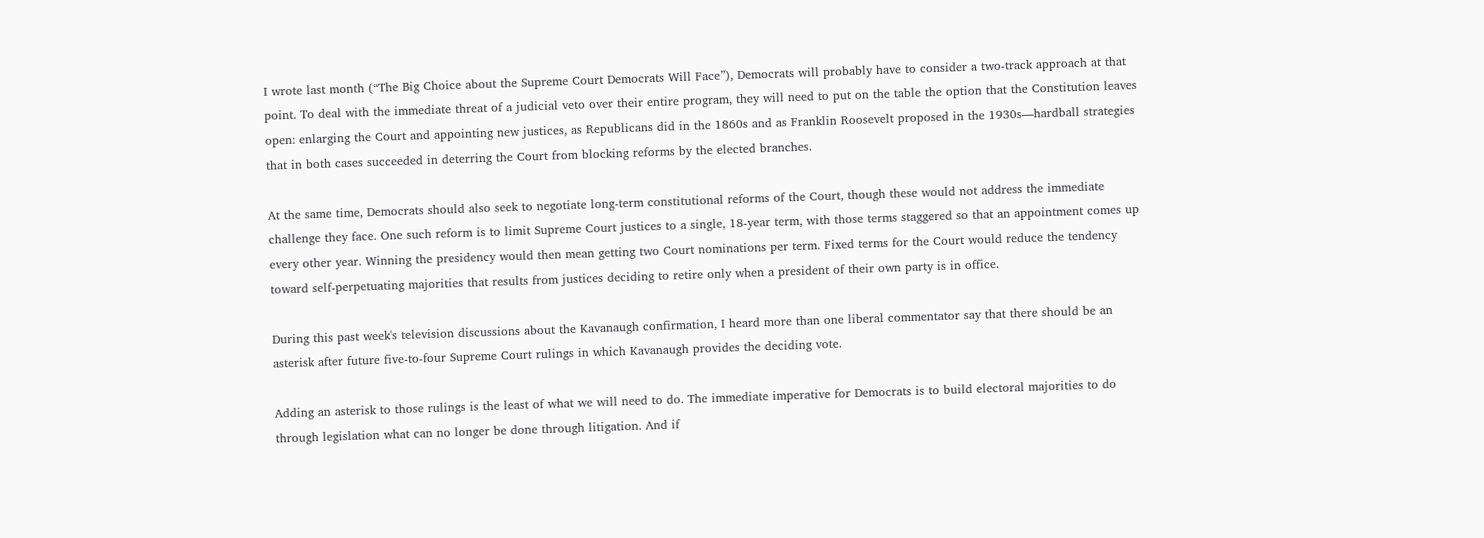I wrote last month (“The Big Choice about the Supreme Court Democrats Will Face”), Democrats will probably have to consider a two-track approach at that point. To deal with the immediate threat of a judicial veto over their entire program, they will need to put on the table the option that the Constitution leaves open: enlarging the Court and appointing new justices, as Republicans did in the 1860s and as Franklin Roosevelt proposed in the 1930s—hardball strategies that in both cases succeeded in deterring the Court from blocking reforms by the elected branches.

At the same time, Democrats should also seek to negotiate long-term constitutional reforms of the Court, though these would not address the immediate challenge they face. One such reform is to limit Supreme Court justices to a single, 18-year term, with those terms staggered so that an appointment comes up every other year. Winning the presidency would then mean getting two Court nominations per term. Fixed terms for the Court would reduce the tendency toward self-perpetuating majorities that results from justices deciding to retire only when a president of their own party is in office.

During this past week's television discussions about the Kavanaugh confirmation, I heard more than one liberal commentator say that there should be an asterisk after future five-to-four Supreme Court rulings in which Kavanaugh provides the deciding vote.

Adding an asterisk to those rulings is the least of what we will need to do. The immediate imperative for Democrats is to build electoral majorities to do through legislation what can no longer be done through litigation. And if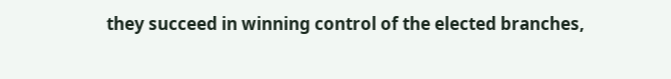they succeed in winning control of the elected branches,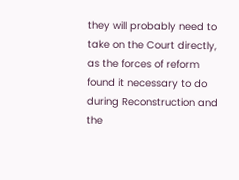they will probably need to take on the Court directly, as the forces of reform found it necessary to do during Reconstruction and the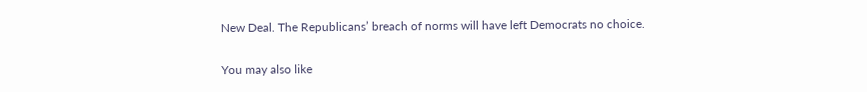New Deal. The Republicans’ breach of norms will have left Democrats no choice.

You may also like